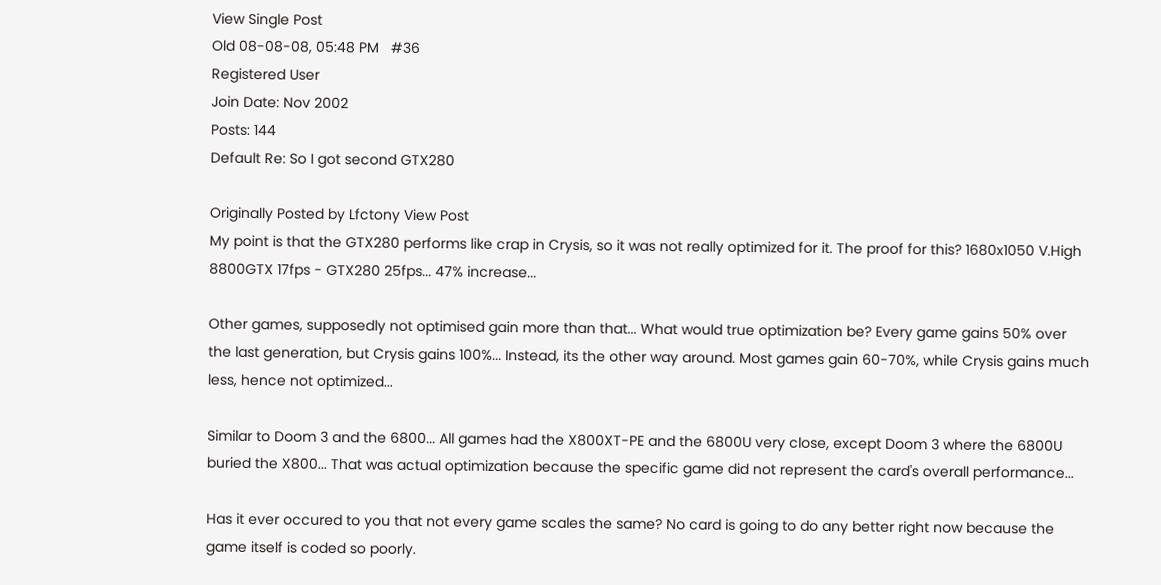View Single Post
Old 08-08-08, 05:48 PM   #36
Registered User
Join Date: Nov 2002
Posts: 144
Default Re: So I got second GTX280

Originally Posted by Lfctony View Post
My point is that the GTX280 performs like crap in Crysis, so it was not really optimized for it. The proof for this? 1680x1050 V.High 8800GTX 17fps - GTX280 25fps... 47% increase...

Other games, supposedly not optimised gain more than that... What would true optimization be? Every game gains 50% over the last generation, but Crysis gains 100%... Instead, its the other way around. Most games gain 60-70%, while Crysis gains much less, hence not optimized...

Similar to Doom 3 and the 6800... All games had the X800XT-PE and the 6800U very close, except Doom 3 where the 6800U buried the X800... That was actual optimization because the specific game did not represent the card's overall performance...

Has it ever occured to you that not every game scales the same? No card is going to do any better right now because the game itself is coded so poorly.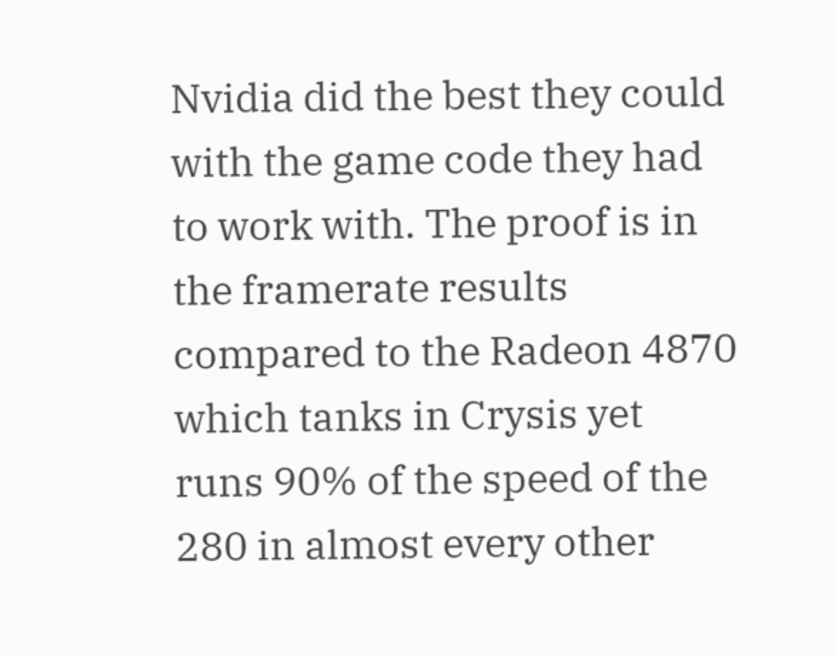Nvidia did the best they could with the game code they had to work with. The proof is in the framerate results compared to the Radeon 4870 which tanks in Crysis yet runs 90% of the speed of the 280 in almost every other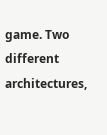game. Two different architectures,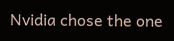Nvidia chose the one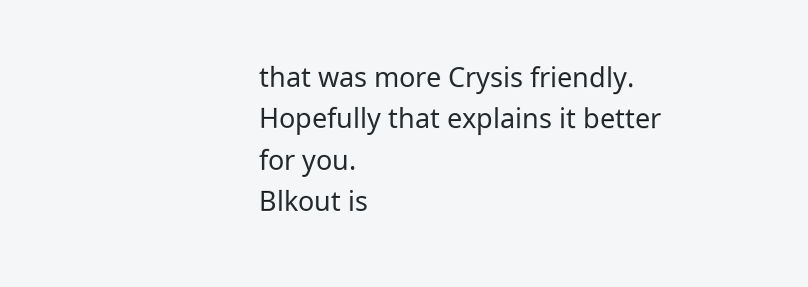that was more Crysis friendly. Hopefully that explains it better for you.
Blkout is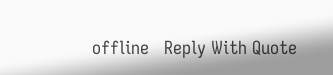offline   Reply With Quote